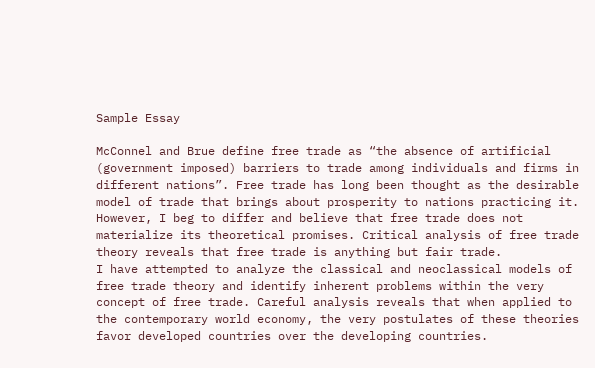Sample Essay

McConnel and Brue define free trade as “the absence of artificial (government imposed) barriers to trade among individuals and firms in different nations”. Free trade has long been thought as the desirable model of trade that brings about prosperity to nations practicing it. However, I beg to differ and believe that free trade does not materialize its theoretical promises. Critical analysis of free trade theory reveals that free trade is anything but fair trade.
I have attempted to analyze the classical and neoclassical models of free trade theory and identify inherent problems within the very concept of free trade. Careful analysis reveals that when applied to the contemporary world economy, the very postulates of these theories favor developed countries over the developing countries.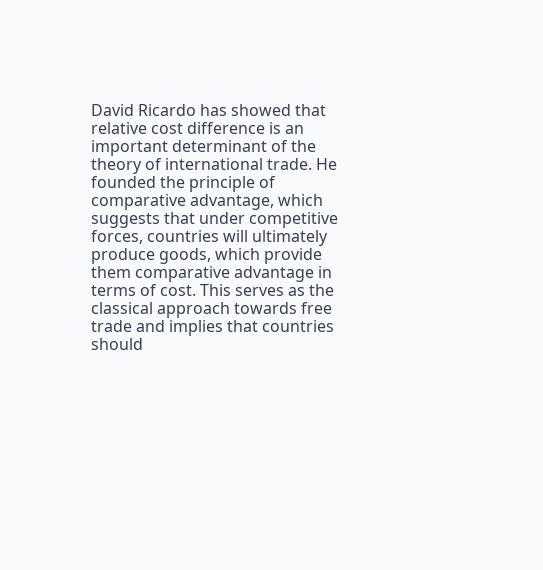David Ricardo has showed that relative cost difference is an important determinant of the theory of international trade. He founded the principle of comparative advantage, which suggests that under competitive forces, countries will ultimately produce goods, which provide them comparative advantage in terms of cost. This serves as the classical approach towards free trade and implies that countries should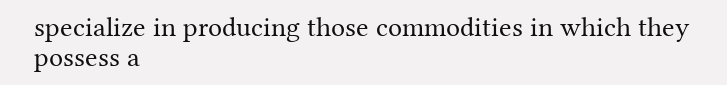specialize in producing those commodities in which they possess a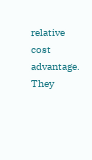relative cost advantage. They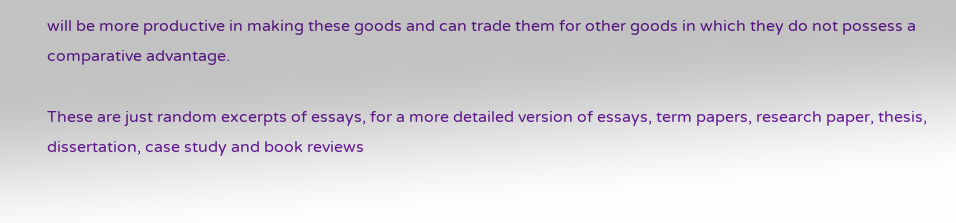will be more productive in making these goods and can trade them for other goods in which they do not possess a comparative advantage.

These are just random excerpts of essays, for a more detailed version of essays, term papers, research paper, thesis, dissertation, case study and book reviews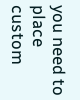you need to place custom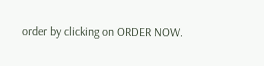order by clicking on ORDER NOW.